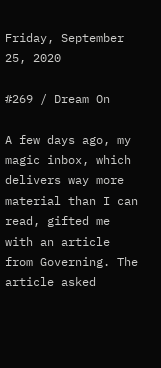Friday, September 25, 2020

#269 / Dream On

A few days ago, my magic inbox, which delivers way more material than I can read, gifted me with an article from Governing. The article asked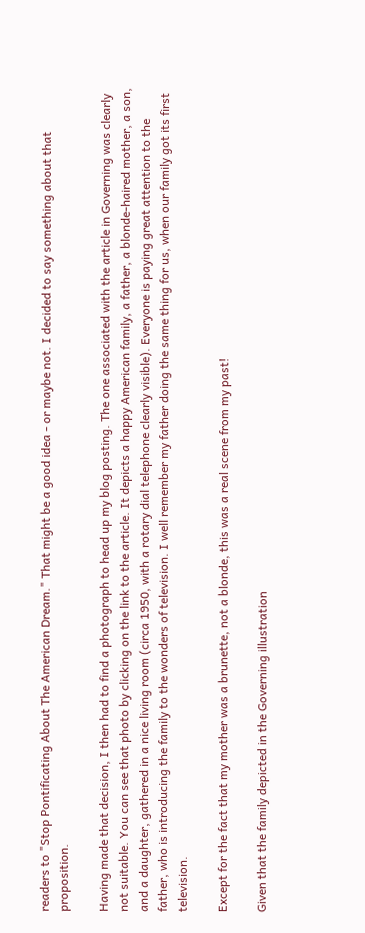readers to "Stop Pontificating About The American Dream." That might be a good idea - or maybe not. I decided to say something about that proposition.

Having made that decision, I then had to find a photograph to head up my blog posting. The one associated with the article in Governing was clearly not suitable. You can see that photo by clicking on the link to the article. It depicts a happy American family, a father, a blonde-haired mother, a son, and a daughter, gathered in a nice living room (circa 1950, with a rotary dial telephone clearly visible). Everyone is paying great attention to the father, who is introducing the family to the wonders of television. I well remember my father doing the same thing for us, when our family got its first television.

Except for the fact that my mother was a brunette, not a blonde, this was a real scene from my past!

Given that the family depicted in the Governing illustration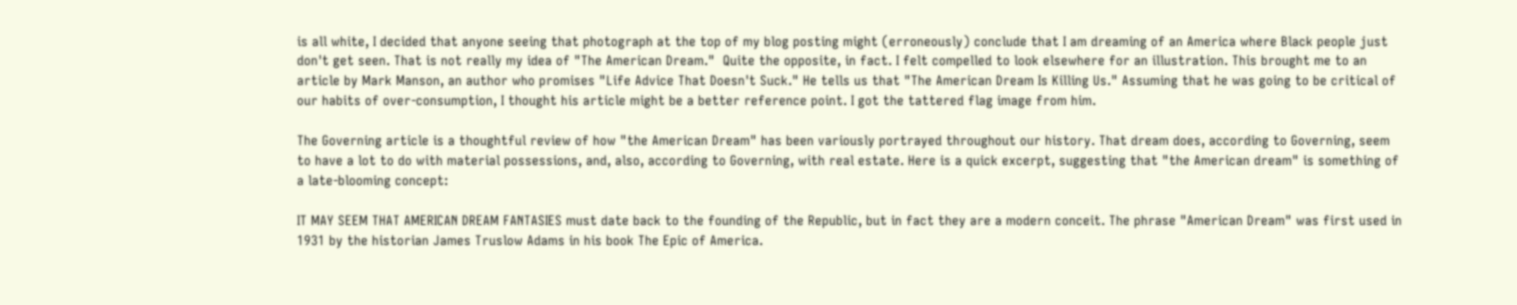is all white, I decided that anyone seeing that photograph at the top of my blog posting might (erroneously) conclude that I am dreaming of an America where Black people just don't get seen. That is not really my idea of "The American Dream."  Quite the opposite, in fact. I felt compelled to look elsewhere for an illustration. This brought me to an article by Mark Manson, an author who promises "Life Advice That Doesn't Suck." He tells us that "The American Dream Is Killing Us." Assuming that he was going to be critical of our habits of over-consumption, I thought his article might be a better reference point. I got the tattered flag image from him.

The Governing article is a thoughtful review of how "the American Dream" has been variously portrayed throughout our history. That dream does, according to Governing, seem to have a lot to do with material possessions, and, also, according to Governing, with real estate. Here is a quick excerpt, suggesting that "the American dream" is something of a late-blooming concept:

IT MAY SEEM THAT AMERICAN DREAM FANTASIES must date back to the founding of the Republic, but in fact they are a modern conceit. The phrase "American Dream" was first used in 1931 by the historian James Truslow Adams in his book The Epic of America.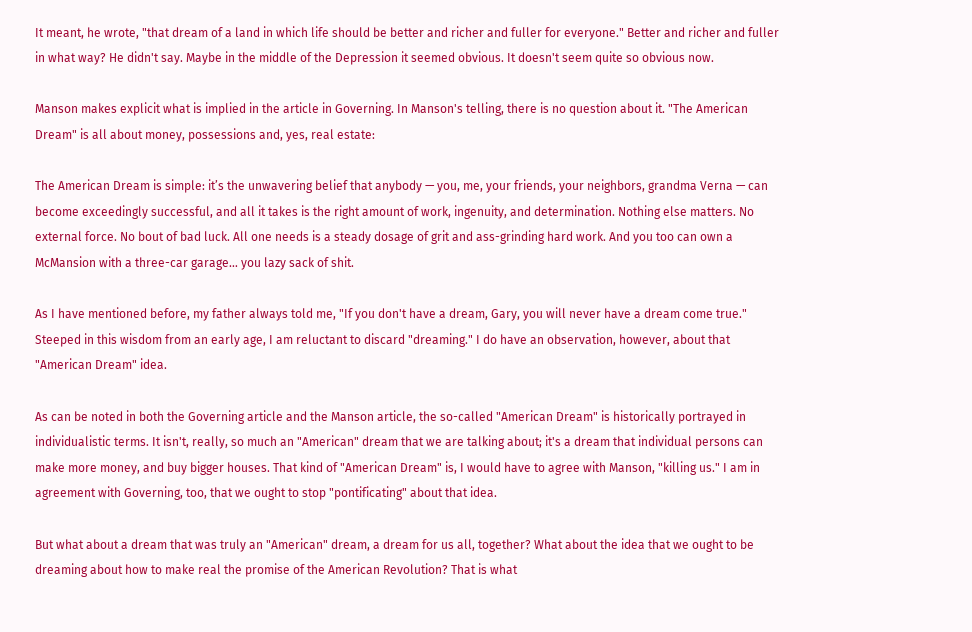It meant, he wrote, "that dream of a land in which life should be better and richer and fuller for everyone." Better and richer and fuller in what way? He didn't say. Maybe in the middle of the Depression it seemed obvious. It doesn't seem quite so obvious now.

Manson makes explicit what is implied in the article in Governing. In Manson's telling, there is no question about it. "The American Dream" is all about money, possessions and, yes, real estate:

The American Dream is simple: it’s the unwavering belief that anybody — you, me, your friends, your neighbors, grandma Verna — can become exceedingly successful, and all it takes is the right amount of work, ingenuity, and determination. Nothing else matters. No external force. No bout of bad luck. All one needs is a steady dosage of grit and ass-grinding hard work. And you too can own a McMansion with a three-car garage… you lazy sack of shit.

As I have mentioned before, my father always told me, "If you don't have a dream, Gary, you will never have a dream come true." Steeped in this wisdom from an early age, I am reluctant to discard "dreaming." I do have an observation, however, about that "American Dream" idea.

As can be noted in both the Governing article and the Manson article, the so-called "American Dream" is historically portrayed in individualistic terms. It isn't, really, so much an "American" dream that we are talking about; it's a dream that individual persons can make more money, and buy bigger houses. That kind of "American Dream" is, I would have to agree with Manson, "killing us." I am in agreement with Governing, too, that we ought to stop "pontificating" about that idea.

But what about a dream that was truly an "American" dream, a dream for us all, together? What about the idea that we ought to be dreaming about how to make real the promise of the American Revolution? That is what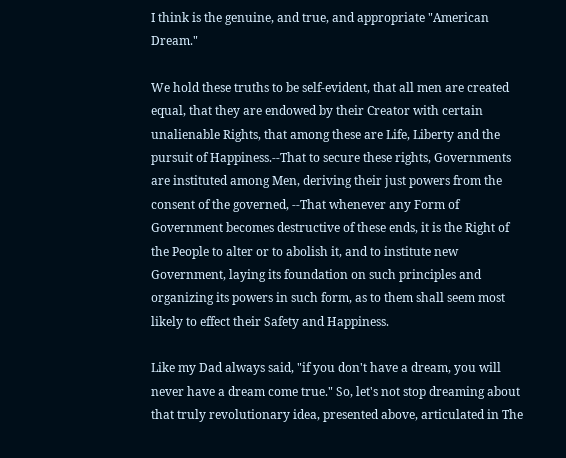I think is the genuine, and true, and appropriate "American Dream."

We hold these truths to be self-evident, that all men are created equal, that they are endowed by their Creator with certain unalienable Rights, that among these are Life, Liberty and the pursuit of Happiness.--That to secure these rights, Governments are instituted among Men, deriving their just powers from the consent of the governed, --That whenever any Form of Government becomes destructive of these ends, it is the Right of the People to alter or to abolish it, and to institute new Government, laying its foundation on such principles and organizing its powers in such form, as to them shall seem most likely to effect their Safety and Happiness.

Like my Dad always said, "if you don't have a dream, you will never have a dream come true." So, let's not stop dreaming about that truly revolutionary idea, presented above, articulated in The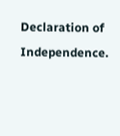Declaration of Independence.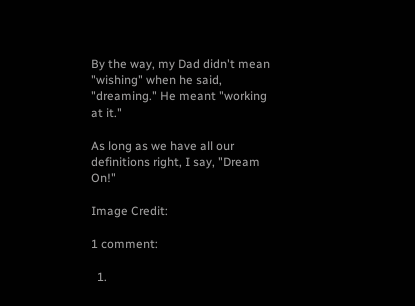By the way, my Dad didn't mean "wishing" when he said, "dreaming." He meant "working at it."

As long as we have all our definitions right, I say, "Dream On!"

Image Credit:

1 comment:

  1.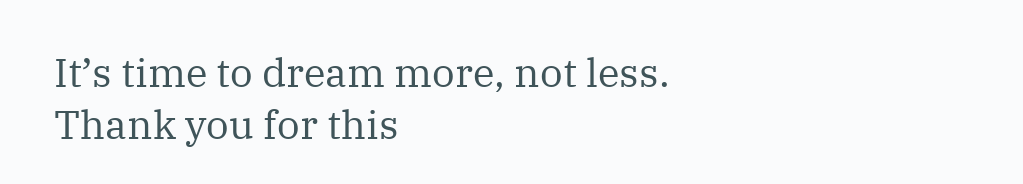It’s time to dream more, not less. Thank you for this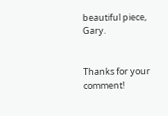beautiful piece, Gary.


Thanks for your comment!